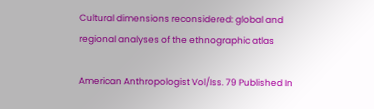Cultural dimensions reconsidered: global and regional analyses of the ethnographic atlas

American Anthropologist Vol/Iss. 79 Published In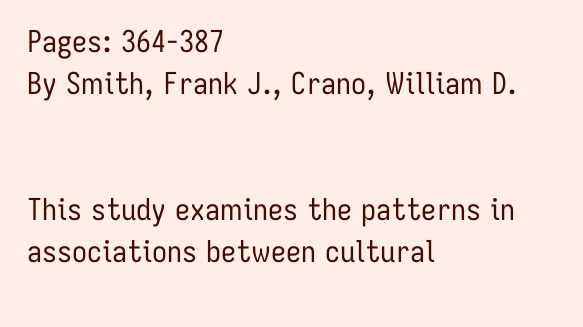Pages: 364-387
By Smith, Frank J., Crano, William D.


This study examines the patterns in associations between cultural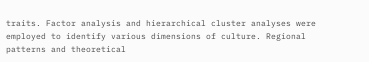traits. Factor analysis and hierarchical cluster analyses were employed to identify various dimensions of culture. Regional patterns and theoretical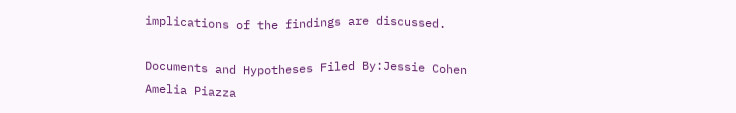implications of the findings are discussed.

Documents and Hypotheses Filed By:Jessie Cohen Amelia Piazza